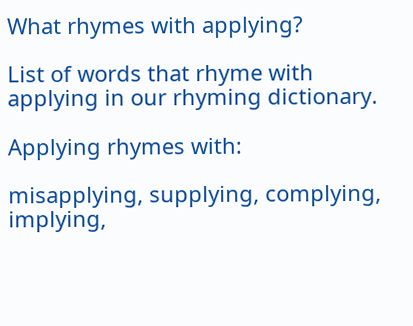What rhymes with applying?

List of words that rhyme with applying in our rhyming dictionary.

Applying rhymes with:

misapplying, supplying, complying, implying,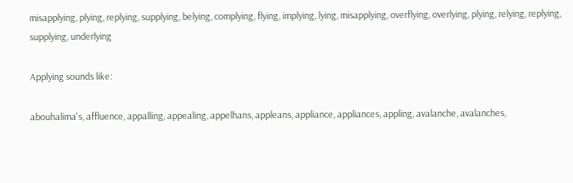misapplying, plying, replying, supplying, belying, complying, flying, implying, lying, misapplying, overflying, overlying, plying, relying, replying, supplying, underlying

Applying sounds like:

abouhalima's, affluence, appalling, appealing, appelhans, appleans, appliance, appliances, appling, avalanche, avalanches,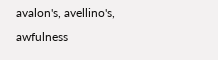avalon's, avellino's, awfulness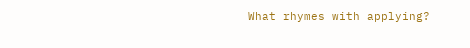What rhymes with applying?